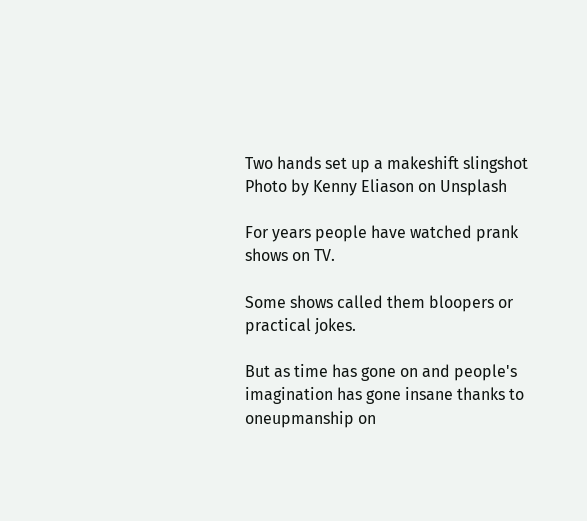Two hands set up a makeshift slingshot
Photo by Kenny Eliason on Unsplash

For years people have watched prank shows on TV.

Some shows called them bloopers or practical jokes.

But as time has gone on and people's imagination has gone insane thanks to oneupmanship on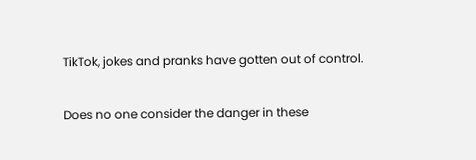TikTok, jokes and pranks have gotten out of control.

Does no one consider the danger in these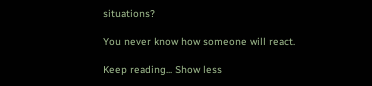situations?

You never know how someone will react.

Keep reading... Show less